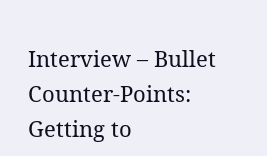Interview – Bullet Counter-Points: Getting to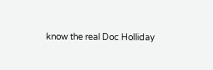know the real Doc Holliday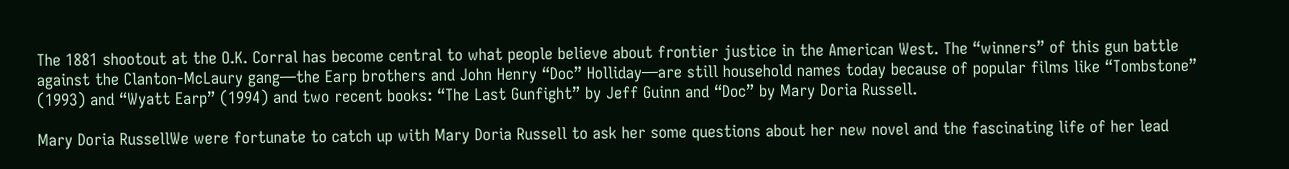The 1881 shootout at the O.K. Corral has become central to what people believe about frontier justice in the American West. The “winners” of this gun battle against the Clanton-McLaury gang—the Earp brothers and John Henry “Doc” Holliday—are still household names today because of popular films like “Tombstone” (1993) and “Wyatt Earp” (1994) and two recent books: “The Last Gunfight” by Jeff Guinn and “Doc” by Mary Doria Russell.

Mary Doria RussellWe were fortunate to catch up with Mary Doria Russell to ask her some questions about her new novel and the fascinating life of her lead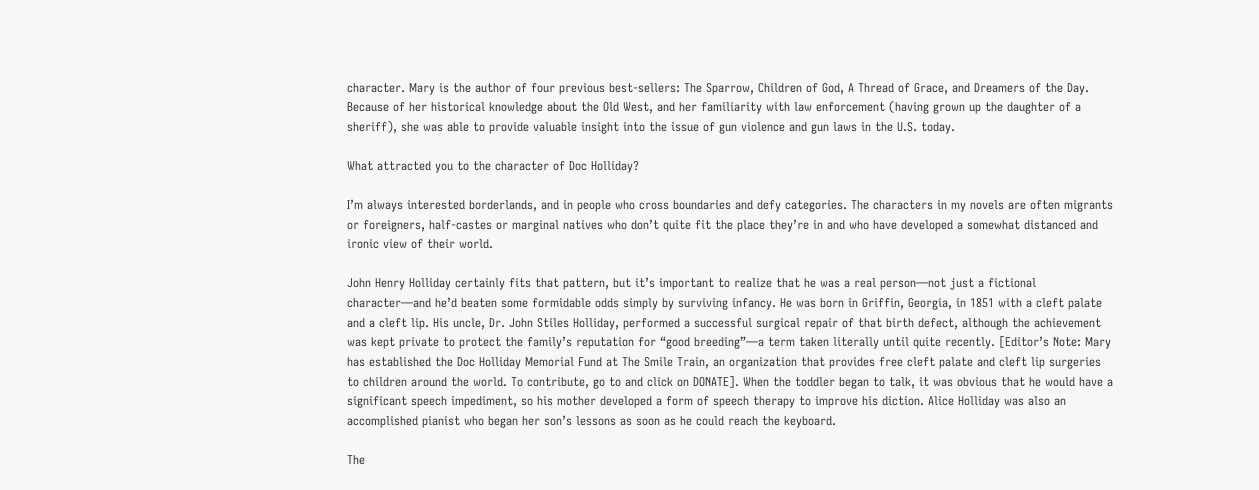character. Mary is the author of four previous best-sellers: The Sparrow, Children of God, A Thread of Grace, and Dreamers of the Day. Because of her historical knowledge about the Old West, and her familiarity with law enforcement (having grown up the daughter of a sheriff), she was able to provide valuable insight into the issue of gun violence and gun laws in the U.S. today.

What attracted you to the character of Doc Holliday?

I’m always interested borderlands, and in people who cross boundaries and defy categories. The characters in my novels are often migrants or foreigners, half-castes or marginal natives who don’t quite fit the place they’re in and who have developed a somewhat distanced and ironic view of their world.

John Henry Holliday certainly fits that pattern, but it’s important to realize that he was a real person—not just a fictional character—and he’d beaten some formidable odds simply by surviving infancy. He was born in Griffin, Georgia, in 1851 with a cleft palate and a cleft lip. His uncle, Dr. John Stiles Holliday, performed a successful surgical repair of that birth defect, although the achievement was kept private to protect the family’s reputation for “good breeding”—a term taken literally until quite recently. [Editor’s Note: Mary has established the Doc Holliday Memorial Fund at The Smile Train, an organization that provides free cleft palate and cleft lip surgeries to children around the world. To contribute, go to and click on DONATE]. When the toddler began to talk, it was obvious that he would have a significant speech impediment, so his mother developed a form of speech therapy to improve his diction. Alice Holliday was also an accomplished pianist who began her son’s lessons as soon as he could reach the keyboard.

The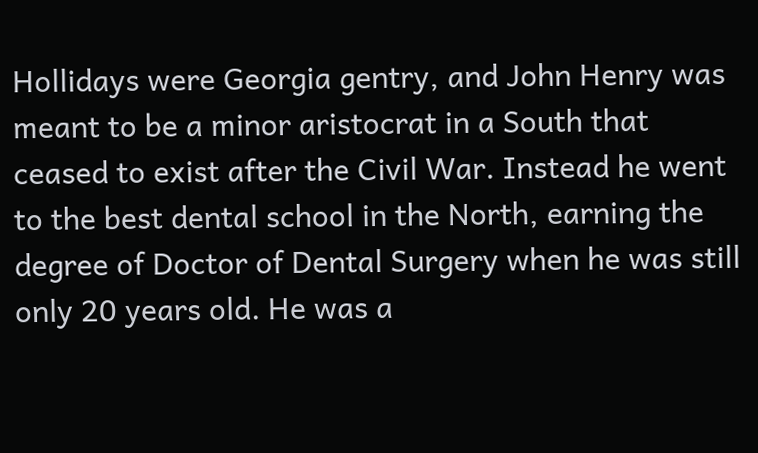Hollidays were Georgia gentry, and John Henry was meant to be a minor aristocrat in a South that ceased to exist after the Civil War. Instead he went to the best dental school in the North, earning the degree of Doctor of Dental Surgery when he was still only 20 years old. He was a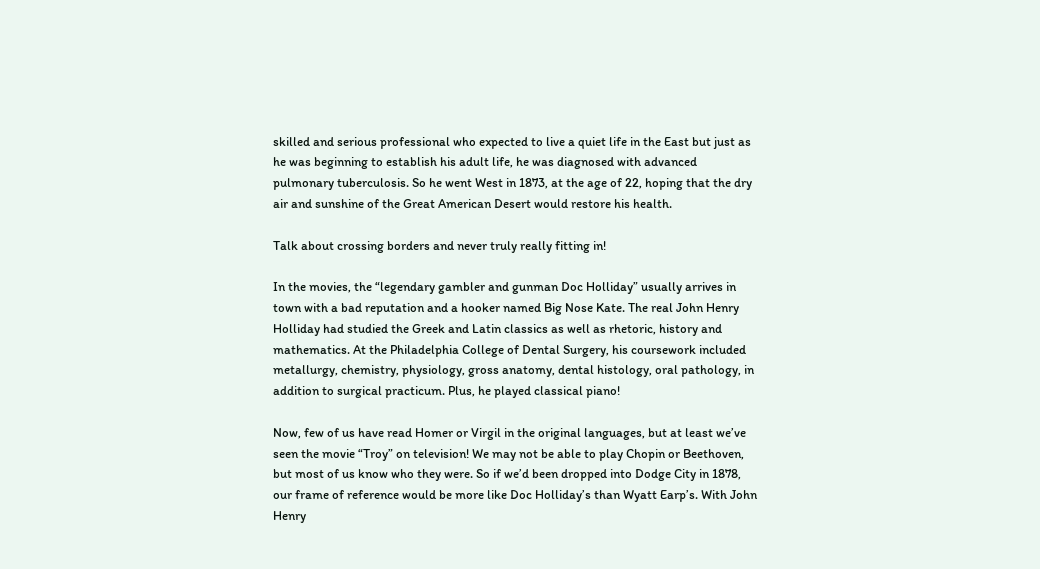skilled and serious professional who expected to live a quiet life in the East but just as he was beginning to establish his adult life, he was diagnosed with advanced pulmonary tuberculosis. So he went West in 1873, at the age of 22, hoping that the dry air and sunshine of the Great American Desert would restore his health.

Talk about crossing borders and never truly really fitting in!

In the movies, the “legendary gambler and gunman Doc Holliday” usually arrives in town with a bad reputation and a hooker named Big Nose Kate. The real John Henry Holliday had studied the Greek and Latin classics as well as rhetoric, history and mathematics. At the Philadelphia College of Dental Surgery, his coursework included metallurgy, chemistry, physiology, gross anatomy, dental histology, oral pathology, in addition to surgical practicum. Plus, he played classical piano!

Now, few of us have read Homer or Virgil in the original languages, but at least we’ve seen the movie “Troy” on television! We may not be able to play Chopin or Beethoven, but most of us know who they were. So if we’d been dropped into Dodge City in 1878, our frame of reference would be more like Doc Holliday’s than Wyatt Earp’s. With John Henry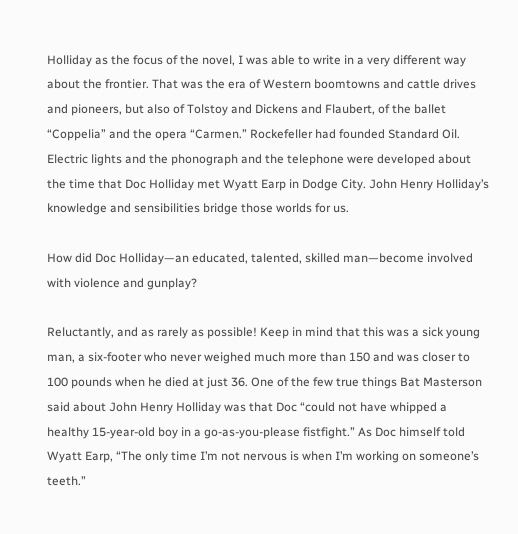Holliday as the focus of the novel, I was able to write in a very different way about the frontier. That was the era of Western boomtowns and cattle drives and pioneers, but also of Tolstoy and Dickens and Flaubert, of the ballet “Coppelia” and the opera “Carmen.” Rockefeller had founded Standard Oil. Electric lights and the phonograph and the telephone were developed about the time that Doc Holliday met Wyatt Earp in Dodge City. John Henry Holliday’s knowledge and sensibilities bridge those worlds for us.

How did Doc Holliday—an educated, talented, skilled man—become involved with violence and gunplay?

Reluctantly, and as rarely as possible! Keep in mind that this was a sick young man, a six-footer who never weighed much more than 150 and was closer to 100 pounds when he died at just 36. One of the few true things Bat Masterson said about John Henry Holliday was that Doc “could not have whipped a healthy 15-year-old boy in a go-as-you-please fistfight.” As Doc himself told Wyatt Earp, “The only time I’m not nervous is when I’m working on someone’s teeth.”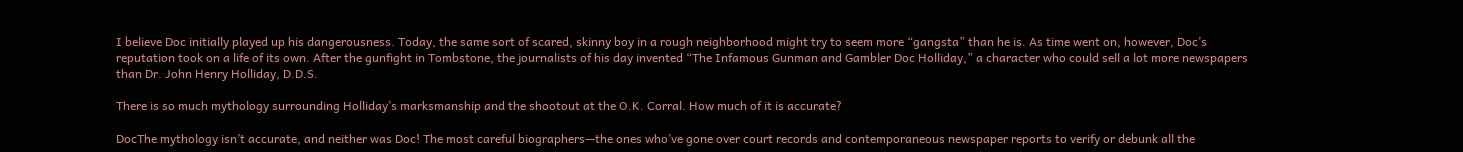I believe Doc initially played up his dangerousness. Today, the same sort of scared, skinny boy in a rough neighborhood might try to seem more “gangsta” than he is. As time went on, however, Doc’s reputation took on a life of its own. After the gunfight in Tombstone, the journalists of his day invented “The Infamous Gunman and Gambler Doc Holliday,” a character who could sell a lot more newspapers than Dr. John Henry Holliday, D.D.S.

There is so much mythology surrounding Holliday’s marksmanship and the shootout at the O.K. Corral. How much of it is accurate?

DocThe mythology isn’t accurate, and neither was Doc! The most careful biographers—the ones who’ve gone over court records and contemporaneous newspaper reports to verify or debunk all the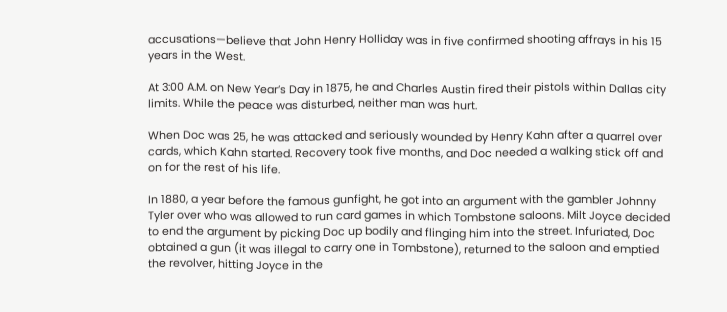accusations—believe that John Henry Holliday was in five confirmed shooting affrays in his 15 years in the West.

At 3:00 A.M. on New Year’s Day in 1875, he and Charles Austin fired their pistols within Dallas city limits. While the peace was disturbed, neither man was hurt.

When Doc was 25, he was attacked and seriously wounded by Henry Kahn after a quarrel over cards, which Kahn started. Recovery took five months, and Doc needed a walking stick off and on for the rest of his life.

In 1880, a year before the famous gunfight, he got into an argument with the gambler Johnny Tyler over who was allowed to run card games in which Tombstone saloons. Milt Joyce decided to end the argument by picking Doc up bodily and flinging him into the street. Infuriated, Doc obtained a gun (it was illegal to carry one in Tombstone), returned to the saloon and emptied the revolver, hitting Joyce in the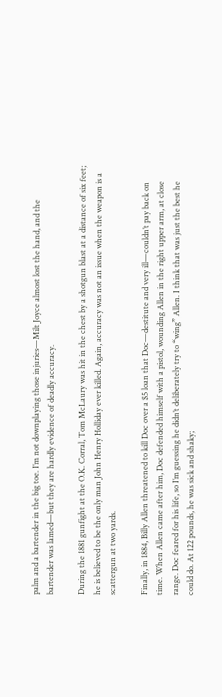palm and a bartender in the big toe. I’m not downplaying those injuries—Milt Joyce almost lost the hand, and the bartender was lamed—but they are hardly evidence of deadly accuracy.

During the 1881 gunfight at the O.K. Corral, Tom McLaury was hit in the chest by a shotgun blast at a distance of six feet; he is believed to be the only man John Henry Holliday ever killed. Again, accuracy was not an issue when the weapon is a scattergun at two yards.

Finally, in 1884, Billy Allen threatened to kill Doc over a $5 loan that Doc—destitute and very ill—couldn’t pay back on time. When Allen came after him, Doc defended himself with a pistol, wounding Allen in the right upper arm, at close range. Doc feared for his life, so I’m guessing he didn’t deliberately try to “wing” Allen. I think that was just the best he could do. At 122 pounds, he was sick and shaky;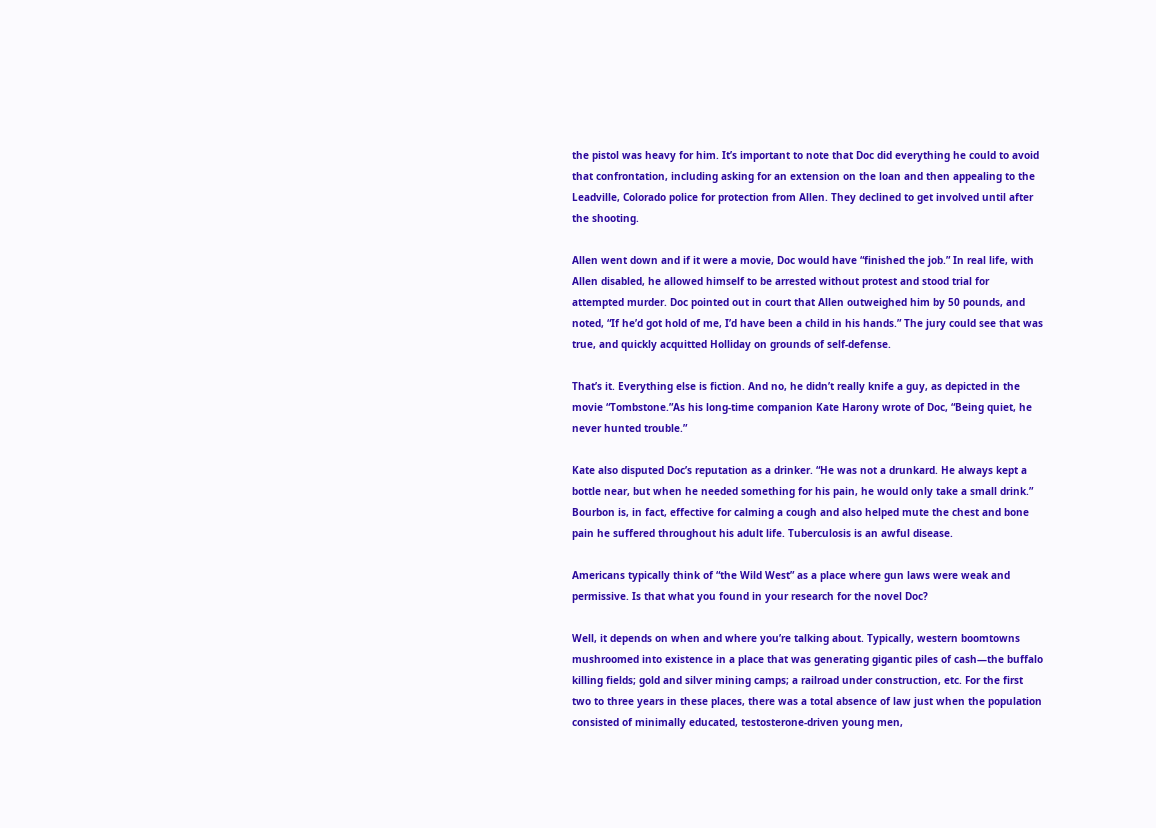the pistol was heavy for him. It’s important to note that Doc did everything he could to avoid that confrontation, including asking for an extension on the loan and then appealing to the Leadville, Colorado police for protection from Allen. They declined to get involved until after the shooting.

Allen went down and if it were a movie, Doc would have “finished the job.” In real life, with Allen disabled, he allowed himself to be arrested without protest and stood trial for attempted murder. Doc pointed out in court that Allen outweighed him by 50 pounds, and noted, “If he’d got hold of me, I’d have been a child in his hands.” The jury could see that was true, and quickly acquitted Holliday on grounds of self-defense.

That’s it. Everything else is fiction. And no, he didn’t really knife a guy, as depicted in the movie “Tombstone.”As his long-time companion Kate Harony wrote of Doc, “Being quiet, he never hunted trouble.”

Kate also disputed Doc’s reputation as a drinker. “He was not a drunkard. He always kept a bottle near, but when he needed something for his pain, he would only take a small drink.” Bourbon is, in fact, effective for calming a cough and also helped mute the chest and bone pain he suffered throughout his adult life. Tuberculosis is an awful disease.

Americans typically think of “the Wild West” as a place where gun laws were weak and permissive. Is that what you found in your research for the novel Doc?

Well, it depends on when and where you’re talking about. Typically, western boomtowns mushroomed into existence in a place that was generating gigantic piles of cash—the buffalo killing fields; gold and silver mining camps; a railroad under construction, etc. For the first two to three years in these places, there was a total absence of law just when the population consisted of minimally educated, testosterone-driven young men,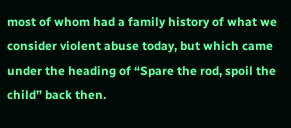most of whom had a family history of what we consider violent abuse today, but which came under the heading of “Spare the rod, spoil the child” back then.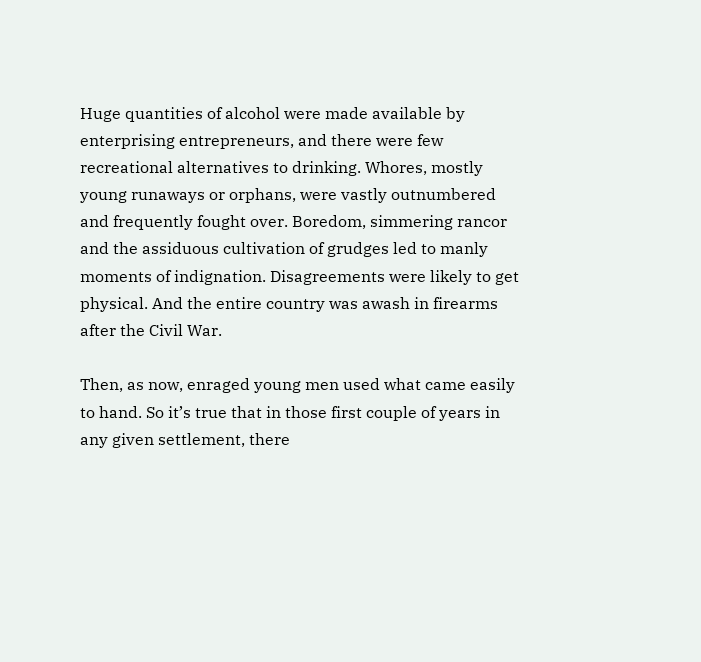Huge quantities of alcohol were made available by enterprising entrepreneurs, and there were few recreational alternatives to drinking. Whores, mostly young runaways or orphans, were vastly outnumbered and frequently fought over. Boredom, simmering rancor and the assiduous cultivation of grudges led to manly moments of indignation. Disagreements were likely to get physical. And the entire country was awash in firearms after the Civil War.

Then, as now, enraged young men used what came easily to hand. So it’s true that in those first couple of years in any given settlement, there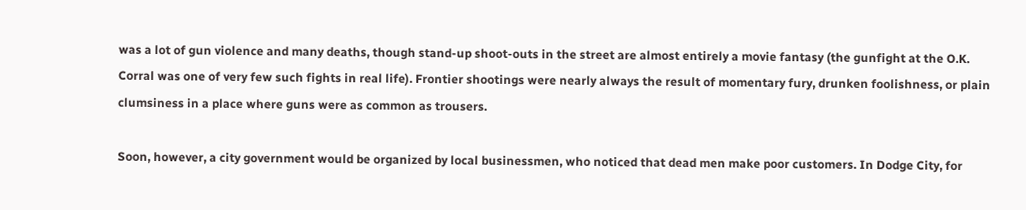was a lot of gun violence and many deaths, though stand-up shoot-outs in the street are almost entirely a movie fantasy (the gunfight at the O.K. Corral was one of very few such fights in real life). Frontier shootings were nearly always the result of momentary fury, drunken foolishness, or plain clumsiness in a place where guns were as common as trousers.

Soon, however, a city government would be organized by local businessmen, who noticed that dead men make poor customers. In Dodge City, for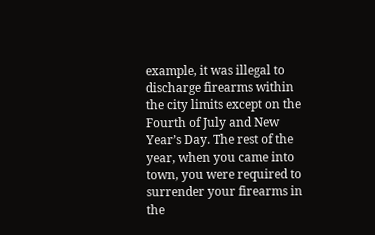example, it was illegal to discharge firearms within the city limits except on the Fourth of July and New Year’s Day. The rest of the year, when you came into town, you were required to surrender your firearms in the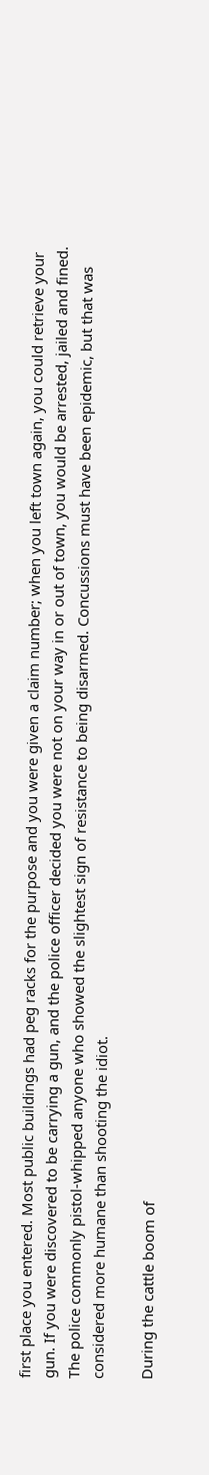first place you entered. Most public buildings had peg racks for the purpose and you were given a claim number; when you left town again, you could retrieve your gun. If you were discovered to be carrying a gun, and the police officer decided you were not on your way in or out of town, you would be arrested, jailed and fined. The police commonly pistol-whipped anyone who showed the slightest sign of resistance to being disarmed. Concussions must have been epidemic, but that was considered more humane than shooting the idiot.

During the cattle boom of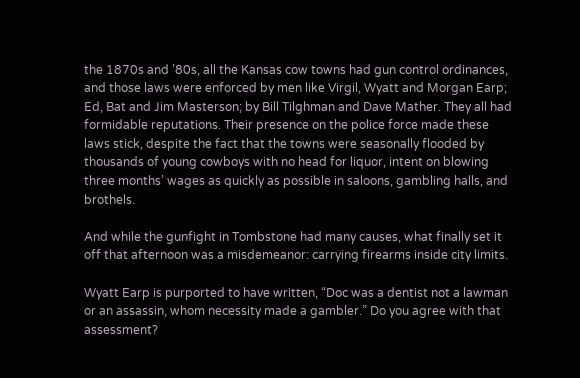the 1870s and ’80s, all the Kansas cow towns had gun control ordinances, and those laws were enforced by men like Virgil, Wyatt and Morgan Earp; Ed, Bat and Jim Masterson; by Bill Tilghman and Dave Mather. They all had formidable reputations. Their presence on the police force made these laws stick, despite the fact that the towns were seasonally flooded by thousands of young cowboys with no head for liquor, intent on blowing three months’ wages as quickly as possible in saloons, gambling halls, and brothels.

And while the gunfight in Tombstone had many causes, what finally set it off that afternoon was a misdemeanor: carrying firearms inside city limits.

Wyatt Earp is purported to have written, “Doc was a dentist not a lawman or an assassin, whom necessity made a gambler.” Do you agree with that assessment?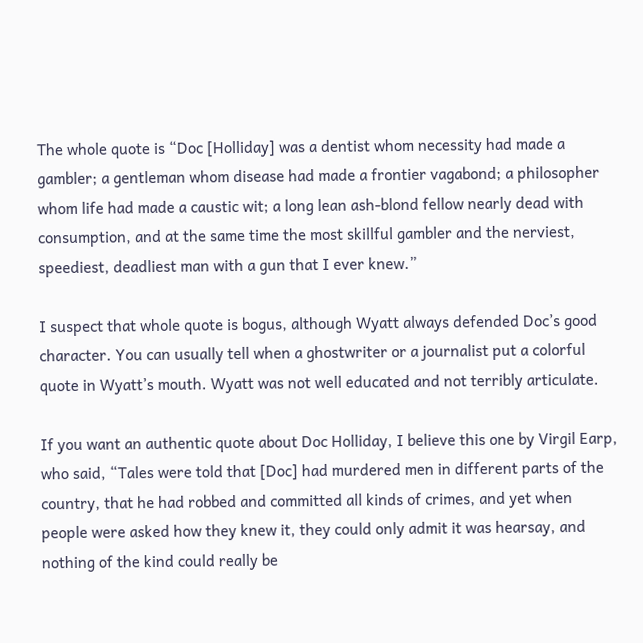The whole quote is “Doc [Holliday] was a dentist whom necessity had made a gambler; a gentleman whom disease had made a frontier vagabond; a philosopher whom life had made a caustic wit; a long lean ash-blond fellow nearly dead with consumption, and at the same time the most skillful gambler and the nerviest, speediest, deadliest man with a gun that I ever knew.”

I suspect that whole quote is bogus, although Wyatt always defended Doc’s good character. You can usually tell when a ghostwriter or a journalist put a colorful quote in Wyatt’s mouth. Wyatt was not well educated and not terribly articulate.

If you want an authentic quote about Doc Holliday, I believe this one by Virgil Earp, who said, “Tales were told that [Doc] had murdered men in different parts of the country, that he had robbed and committed all kinds of crimes, and yet when people were asked how they knew it, they could only admit it was hearsay, and nothing of the kind could really be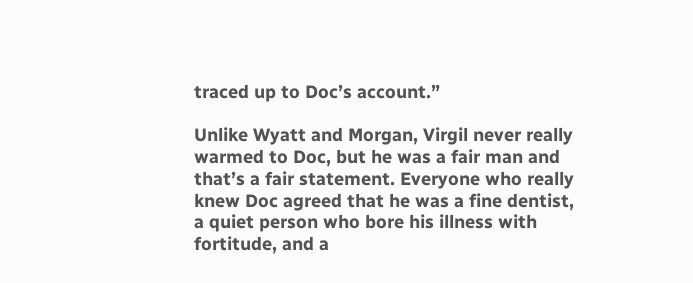traced up to Doc’s account.”

Unlike Wyatt and Morgan, Virgil never really warmed to Doc, but he was a fair man and that’s a fair statement. Everyone who really knew Doc agreed that he was a fine dentist, a quiet person who bore his illness with fortitude, and a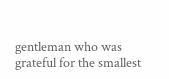gentleman who was grateful for the smallest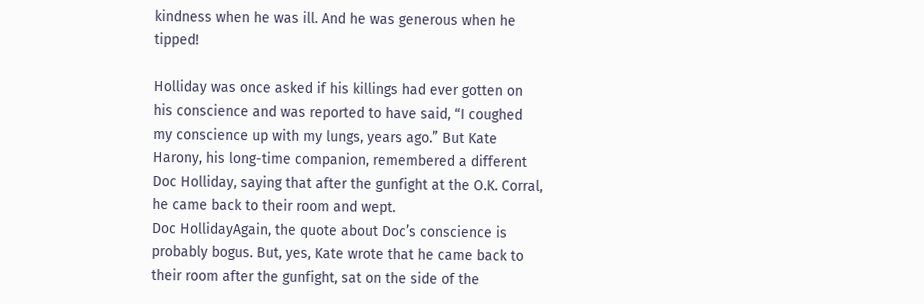kindness when he was ill. And he was generous when he tipped!

Holliday was once asked if his killings had ever gotten on his conscience and was reported to have said, “I coughed my conscience up with my lungs, years ago.” But Kate Harony, his long-time companion, remembered a different Doc Holliday, saying that after the gunfight at the O.K. Corral, he came back to their room and wept.
Doc HollidayAgain, the quote about Doc’s conscience is probably bogus. But, yes, Kate wrote that he came back to their room after the gunfight, sat on the side of the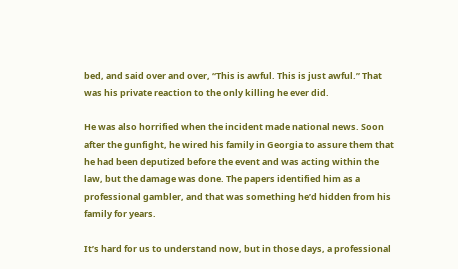bed, and said over and over, “This is awful. This is just awful.” That was his private reaction to the only killing he ever did.

He was also horrified when the incident made national news. Soon after the gunfight, he wired his family in Georgia to assure them that he had been deputized before the event and was acting within the law, but the damage was done. The papers identified him as a professional gambler, and that was something he’d hidden from his family for years.

It’s hard for us to understand now, but in those days, a professional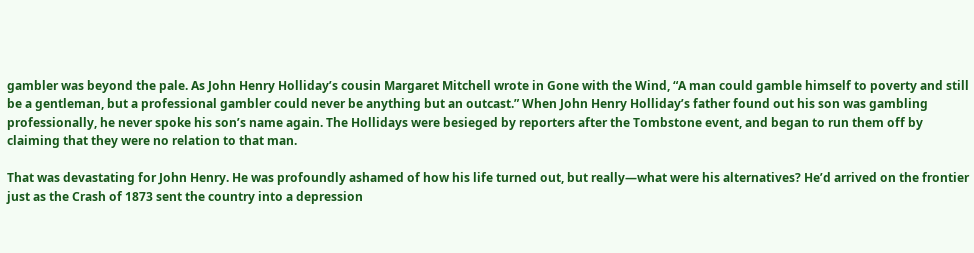gambler was beyond the pale. As John Henry Holliday’s cousin Margaret Mitchell wrote in Gone with the Wind, “A man could gamble himself to poverty and still be a gentleman, but a professional gambler could never be anything but an outcast.” When John Henry Holliday’s father found out his son was gambling professionally, he never spoke his son’s name again. The Hollidays were besieged by reporters after the Tombstone event, and began to run them off by claiming that they were no relation to that man.

That was devastating for John Henry. He was profoundly ashamed of how his life turned out, but really—what were his alternatives? He’d arrived on the frontier just as the Crash of 1873 sent the country into a depression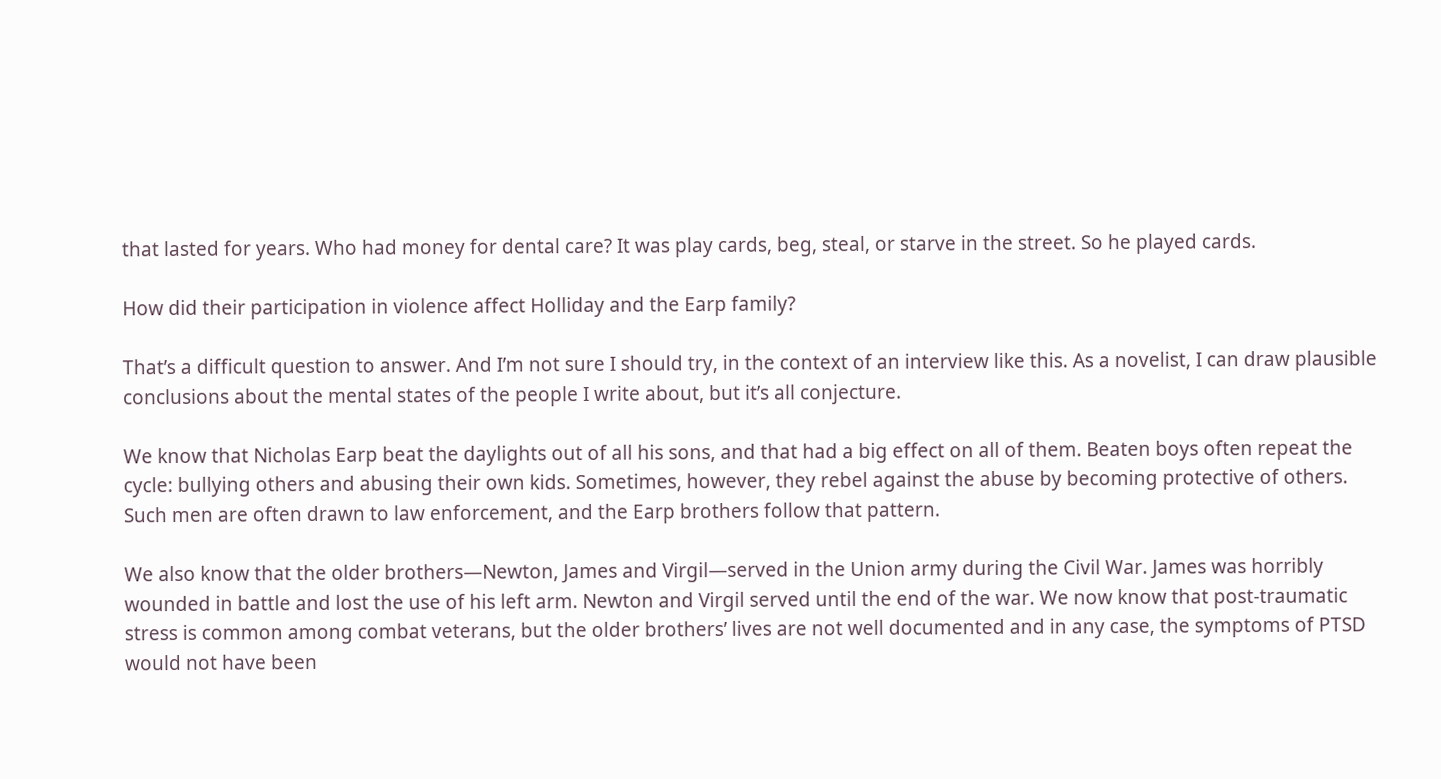that lasted for years. Who had money for dental care? It was play cards, beg, steal, or starve in the street. So he played cards.

How did their participation in violence affect Holliday and the Earp family?

That’s a difficult question to answer. And I’m not sure I should try, in the context of an interview like this. As a novelist, I can draw plausible conclusions about the mental states of the people I write about, but it’s all conjecture.

We know that Nicholas Earp beat the daylights out of all his sons, and that had a big effect on all of them. Beaten boys often repeat the cycle: bullying others and abusing their own kids. Sometimes, however, they rebel against the abuse by becoming protective of others. Such men are often drawn to law enforcement, and the Earp brothers follow that pattern.

We also know that the older brothers—Newton, James and Virgil—served in the Union army during the Civil War. James was horribly wounded in battle and lost the use of his left arm. Newton and Virgil served until the end of the war. We now know that post-traumatic stress is common among combat veterans, but the older brothers’ lives are not well documented and in any case, the symptoms of PTSD would not have been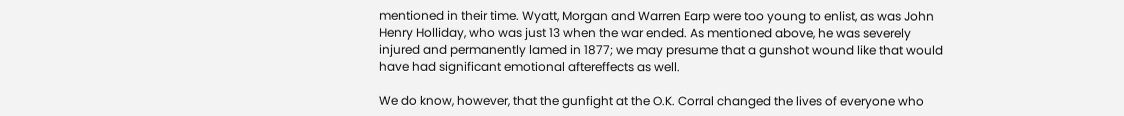mentioned in their time. Wyatt, Morgan and Warren Earp were too young to enlist, as was John Henry Holliday, who was just 13 when the war ended. As mentioned above, he was severely injured and permanently lamed in 1877; we may presume that a gunshot wound like that would have had significant emotional aftereffects as well.

We do know, however, that the gunfight at the O.K. Corral changed the lives of everyone who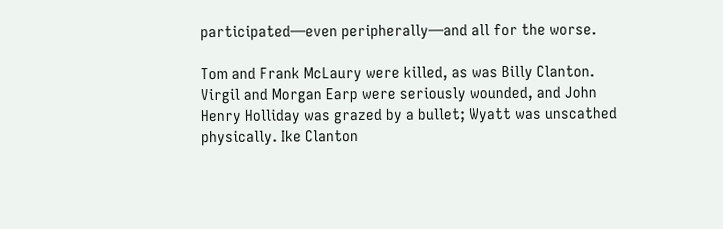participated—even peripherally—and all for the worse.

Tom and Frank McLaury were killed, as was Billy Clanton. Virgil and Morgan Earp were seriously wounded, and John Henry Holliday was grazed by a bullet; Wyatt was unscathed physically. Ike Clanton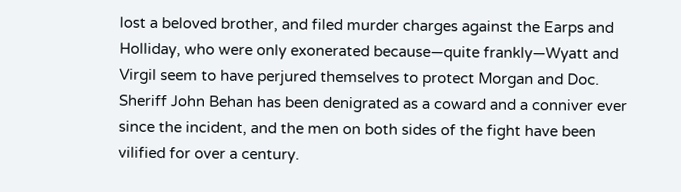lost a beloved brother, and filed murder charges against the Earps and Holliday, who were only exonerated because—quite frankly—Wyatt and Virgil seem to have perjured themselves to protect Morgan and Doc. Sheriff John Behan has been denigrated as a coward and a conniver ever since the incident, and the men on both sides of the fight have been vilified for over a century.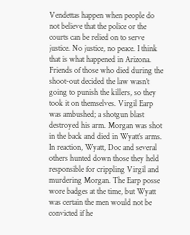Vendettas happen when people do not believe that the police or the courts can be relied on to serve justice. No justice, no peace. I think that is what happened in Arizona. Friends of those who died during the shoot-out decided the law wasn’t going to punish the killers, so they took it on themselves. Virgil Earp was ambushed; a shotgun blast destroyed his arm. Morgan was shot in the back and died in Wyatt’s arms. In reaction, Wyatt, Doc and several others hunted down those they held responsible for crippling Virgil and murdering Morgan. The Earp posse wore badges at the time, but Wyatt was certain the men would not be convicted if he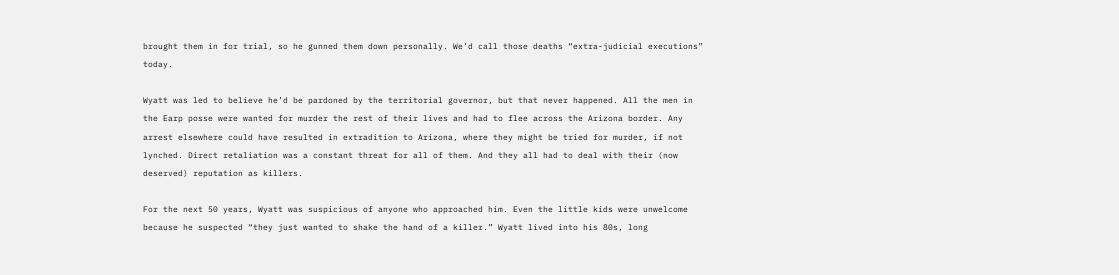brought them in for trial, so he gunned them down personally. We’d call those deaths “extra-judicial executions” today.

Wyatt was led to believe he’d be pardoned by the territorial governor, but that never happened. All the men in the Earp posse were wanted for murder the rest of their lives and had to flee across the Arizona border. Any arrest elsewhere could have resulted in extradition to Arizona, where they might be tried for murder, if not lynched. Direct retaliation was a constant threat for all of them. And they all had to deal with their (now deserved) reputation as killers.

For the next 50 years, Wyatt was suspicious of anyone who approached him. Even the little kids were unwelcome because he suspected “they just wanted to shake the hand of a killer.” Wyatt lived into his 80s, long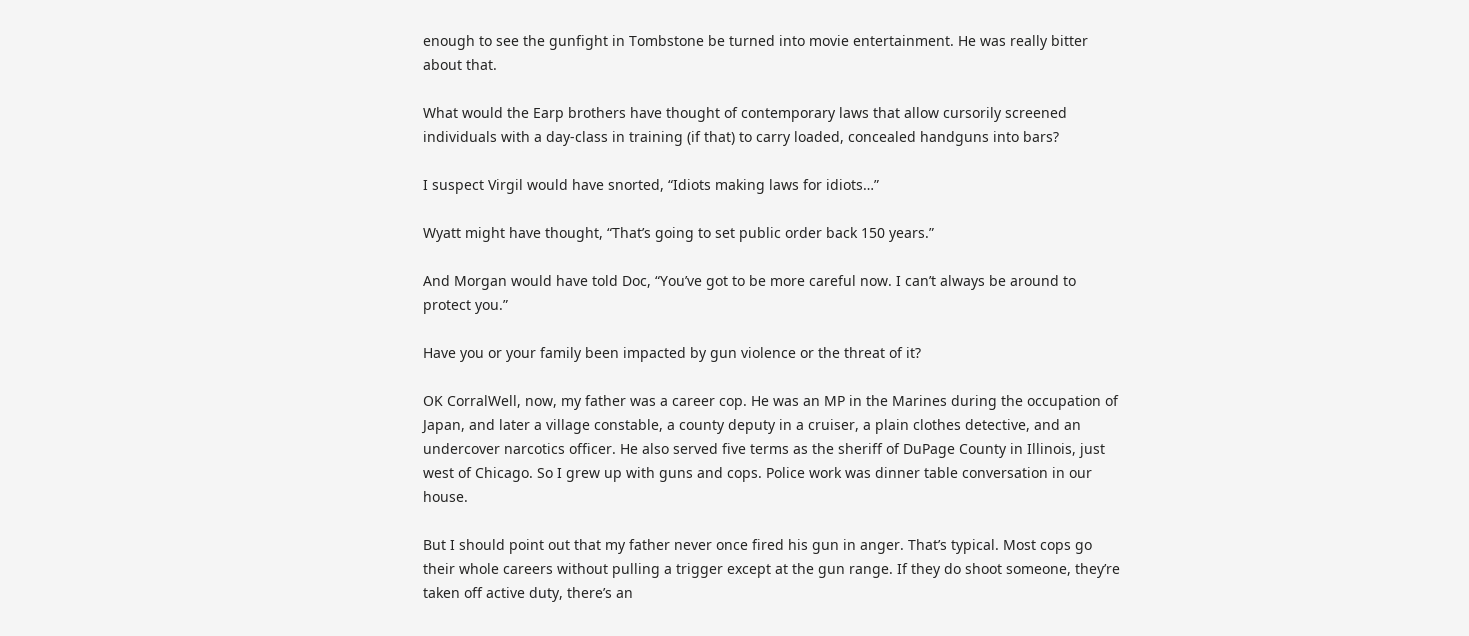enough to see the gunfight in Tombstone be turned into movie entertainment. He was really bitter about that.

What would the Earp brothers have thought of contemporary laws that allow cursorily screened individuals with a day-class in training (if that) to carry loaded, concealed handguns into bars?

I suspect Virgil would have snorted, “Idiots making laws for idiots…”

Wyatt might have thought, “That’s going to set public order back 150 years.”

And Morgan would have told Doc, “You’ve got to be more careful now. I can’t always be around to protect you.”

Have you or your family been impacted by gun violence or the threat of it?

OK CorralWell, now, my father was a career cop. He was an MP in the Marines during the occupation of Japan, and later a village constable, a county deputy in a cruiser, a plain clothes detective, and an undercover narcotics officer. He also served five terms as the sheriff of DuPage County in Illinois, just west of Chicago. So I grew up with guns and cops. Police work was dinner table conversation in our house.

But I should point out that my father never once fired his gun in anger. That’s typical. Most cops go their whole careers without pulling a trigger except at the gun range. If they do shoot someone, they’re taken off active duty, there’s an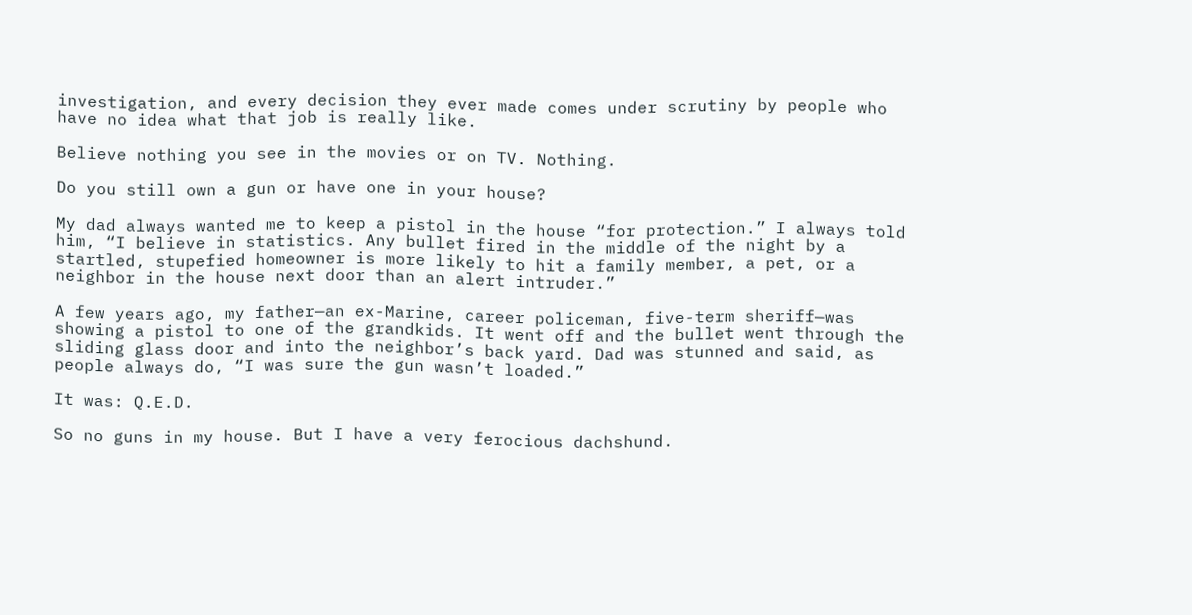investigation, and every decision they ever made comes under scrutiny by people who have no idea what that job is really like.

Believe nothing you see in the movies or on TV. Nothing.

Do you still own a gun or have one in your house?

My dad always wanted me to keep a pistol in the house “for protection.” I always told him, “I believe in statistics. Any bullet fired in the middle of the night by a startled, stupefied homeowner is more likely to hit a family member, a pet, or a neighbor in the house next door than an alert intruder.”

A few years ago, my father—an ex-Marine, career policeman, five-term sheriff—was showing a pistol to one of the grandkids. It went off and the bullet went through the sliding glass door and into the neighbor’s back yard. Dad was stunned and said, as people always do, “I was sure the gun wasn’t loaded.”

It was: Q.E.D.

So no guns in my house. But I have a very ferocious dachshund.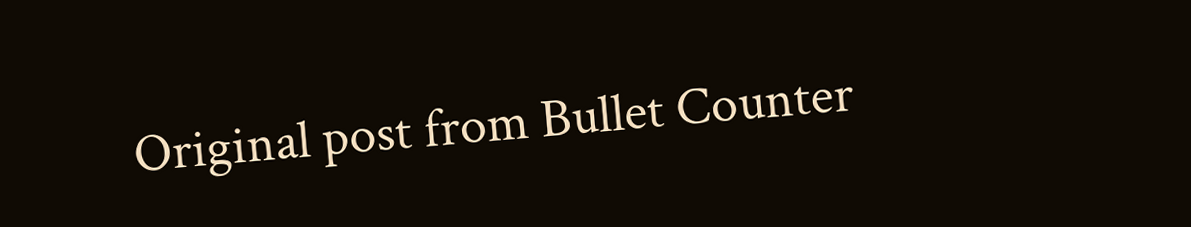Original post from Bullet Counter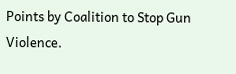Points by Coalition to Stop Gun Violence.